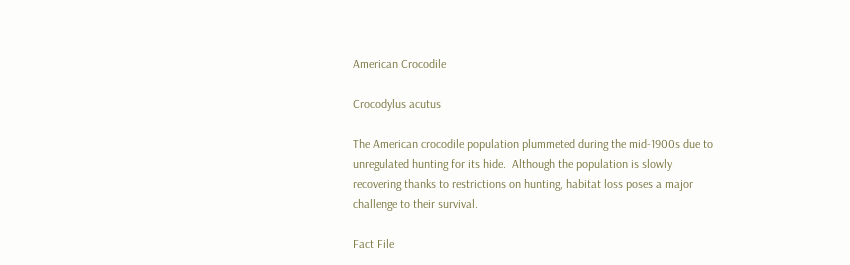American Crocodile

Crocodylus acutus

The American crocodile population plummeted during the mid-1900s due to unregulated hunting for its hide.  Although the population is slowly recovering thanks to restrictions on hunting, habitat loss poses a major challenge to their survival.

Fact File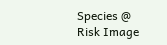Species @ Risk Image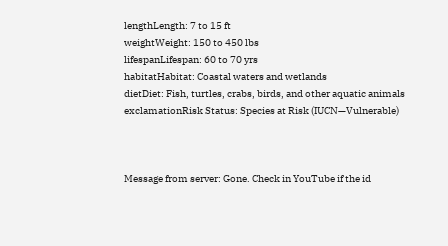lengthLength: 7 to 15 ft
weightWeight: 150 to 450 lbs
lifespanLifespan: 60 to 70 yrs
habitatHabitat: Coastal waters and wetlands
dietDiet: Fish, turtles, crabs, birds, and other aquatic animals
exclamationRisk Status: Species at Risk (IUCN—Vulnerable)



Message from server: Gone. Check in YouTube if the id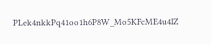PLek4nkkPq41oo1h6P8W_Mo5KFcME4u4lZ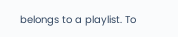belongs to a playlist. To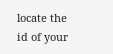locate the id of your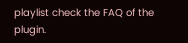playlist check the FAQ of the plugin.